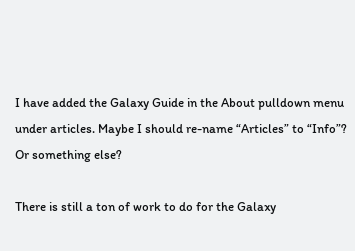I have added the Galaxy Guide in the About pulldown menu under articles. Maybe I should re-name “Articles” to “Info”? Or something else?

There is still a ton of work to do for the Galaxy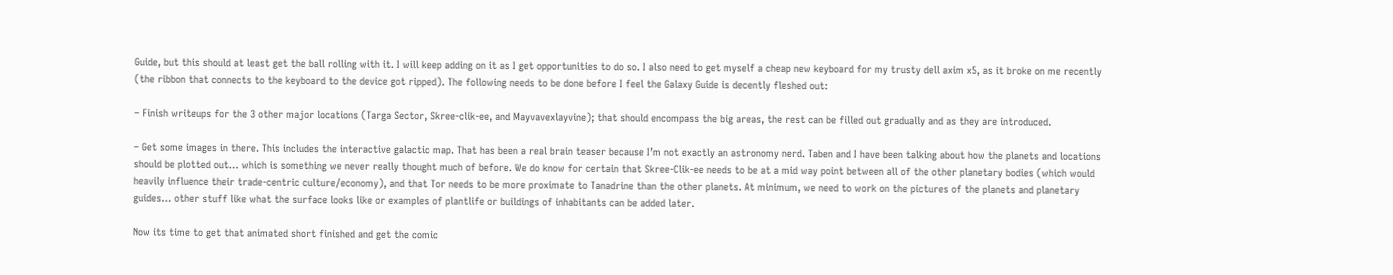Guide, but this should at least get the ball rolling with it. I will keep adding on it as I get opportunities to do so. I also need to get myself a cheap new keyboard for my trusty dell axim x5, as it broke on me recently (the ribbon that connects to the keyboard to the device got ripped). The following needs to be done before I feel the Galaxy Guide is decently fleshed out:

– Finish writeups for the 3 other major locations (Targa Sector, Skree-clik-ee, and Mayvavexlayvine); that should encompass the big areas, the rest can be filled out gradually and as they are introduced.

– Get some images in there. This includes the interactive galactic map. That has been a real brain teaser because I’m not exactly an astronomy nerd. Taben and I have been talking about how the planets and locations should be plotted out… which is something we never really thought much of before. We do know for certain that Skree-Clik-ee needs to be at a mid way point between all of the other planetary bodies (which would heavily influence their trade-centric culture/economy), and that Tor needs to be more proximate to Tanadrine than the other planets. At minimum, we need to work on the pictures of the planets and planetary guides… other stuff like what the surface looks like or examples of plantlife or buildings of inhabitants can be added later.

Now its time to get that animated short finished and get the comic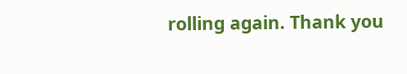rolling again. Thank you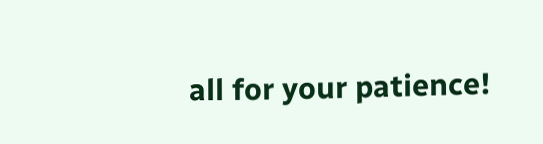all for your patience!